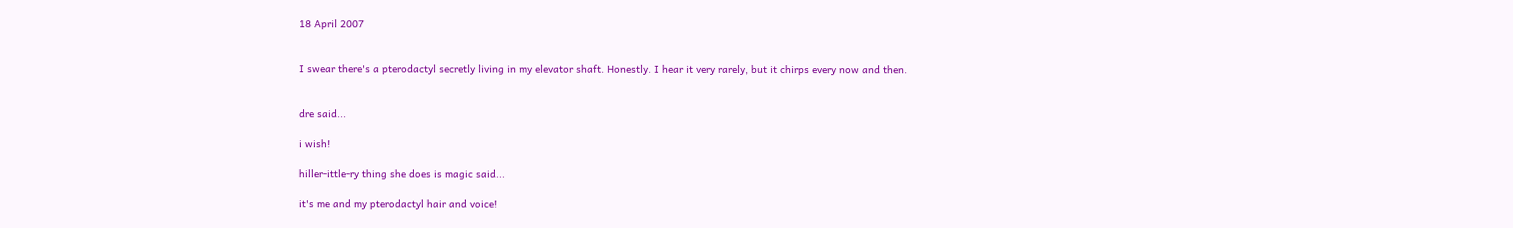18 April 2007


I swear there's a pterodactyl secretly living in my elevator shaft. Honestly. I hear it very rarely, but it chirps every now and then.


dre said...

i wish!

hiller-ittle-ry thing she does is magic said...

it's me and my pterodactyl hair and voice!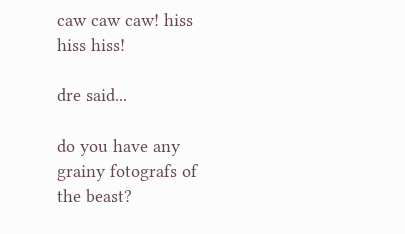caw caw caw! hiss hiss hiss!

dre said...

do you have any grainy fotografs of the beast?